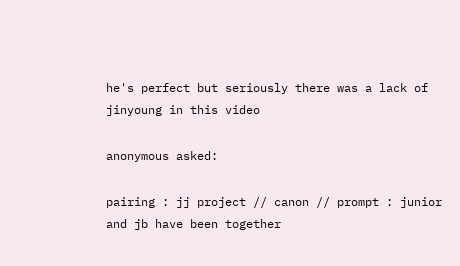he's perfect but seriously there was a lack of jinyoung in this video

anonymous asked:

pairing : jj project // canon // prompt : junior and jb have been together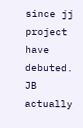since jj project have debuted. JB actually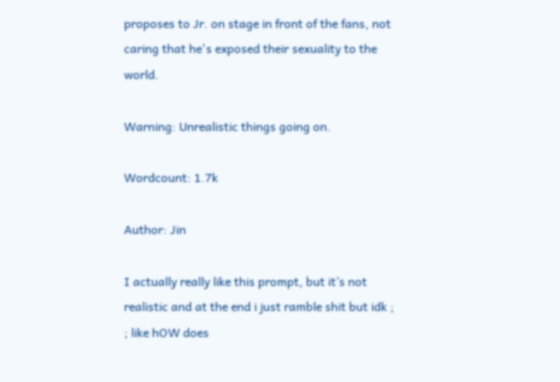proposes to Jr. on stage in front of the fans, not caring that he's exposed their sexuality to the world.

Warning: Unrealistic things going on.

Wordcount: 1.7k

Author: Jin

I actually really like this prompt, but it’s not realistic and at the end i just ramble shit but idk ; ; like hOW does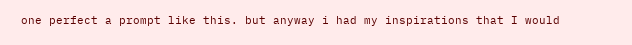one perfect a prompt like this. but anyway i had my inspirations that I would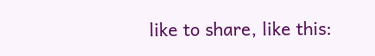like to share, like this: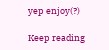yep enjoy(?)

Keep reading